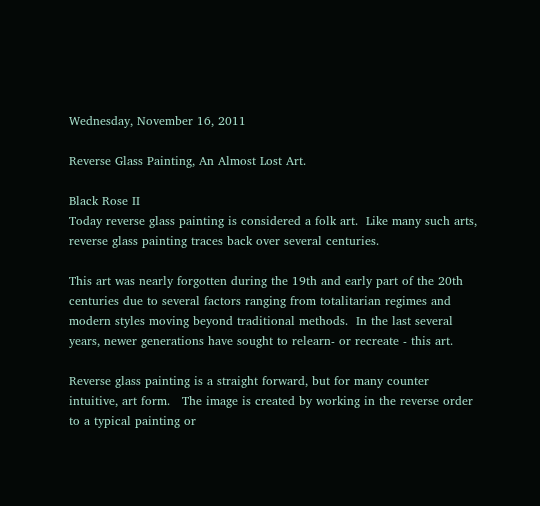Wednesday, November 16, 2011

Reverse Glass Painting, An Almost Lost Art.

Black Rose II
Today reverse glass painting is considered a folk art.  Like many such arts, reverse glass painting traces back over several centuries.

This art was nearly forgotten during the 19th and early part of the 20th centuries due to several factors ranging from totalitarian regimes and modern styles moving beyond traditional methods.  In the last several years, newer generations have sought to relearn- or recreate - this art.

Reverse glass painting is a straight forward, but for many counter intuitive, art form.   The image is created by working in the reverse order to a typical painting or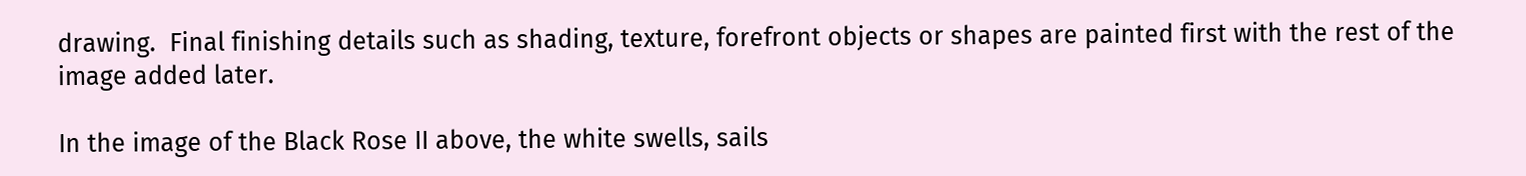drawing.  Final finishing details such as shading, texture, forefront objects or shapes are painted first with the rest of the image added later.

In the image of the Black Rose II above, the white swells, sails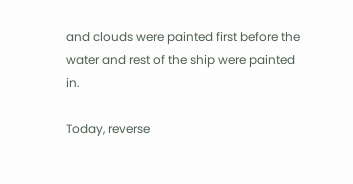and clouds were painted first before the water and rest of the ship were painted in.

Today, reverse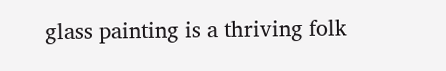glass painting is a thriving folk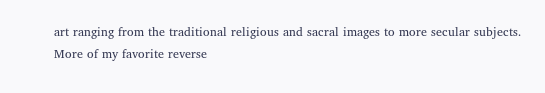art ranging from the traditional religious and sacral images to more secular subjects.
More of my favorite reverse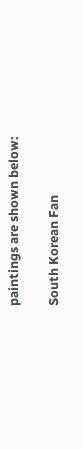paintings are shown below:

South Korean Fan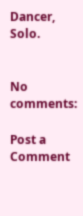Dancer, Solo.


No comments:

Post a Comment